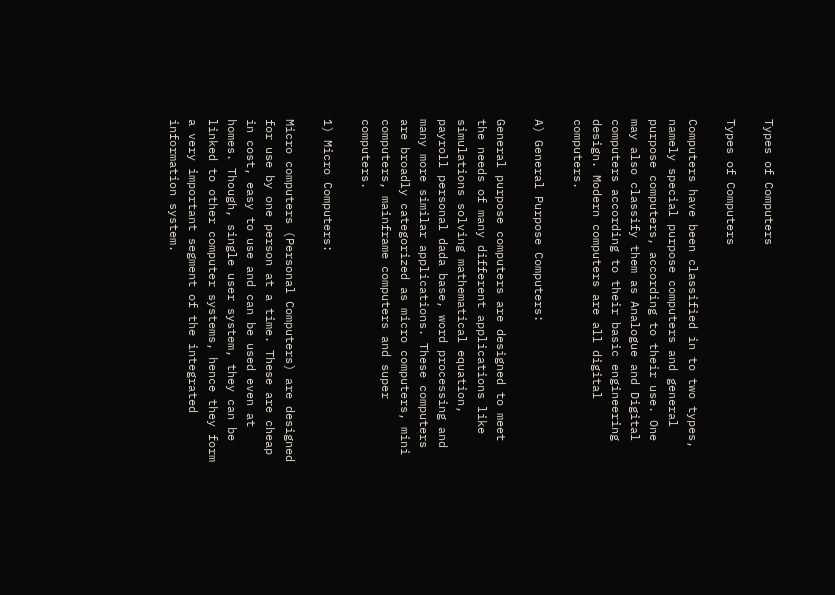Types of Computers

Types of Computers

Computers have been classified in to two types, namely special purpose computers and general purpose computers, according to their use. One may also classify them as Analogue and Digital computers according to their basic engineering design. Modern computers are all digital computers.

A) General Purpose Computers:

General purpose computers are designed to meet the needs of many different applications like simulations solving mathematical equation, payroll personal dada base, word processing and many more similar applications. These computers are broadly categorized as micro computers, mini computers, mainframe computers and super computers.

1) Micro Computers:

Micro computers (Personal Computers) are designed for use by one person at a time. These are cheap in cost, easy to use and can be used even at homes. Though, single user system, they can be linked to other computer systems, hence they form a very important segment of the integrated information system.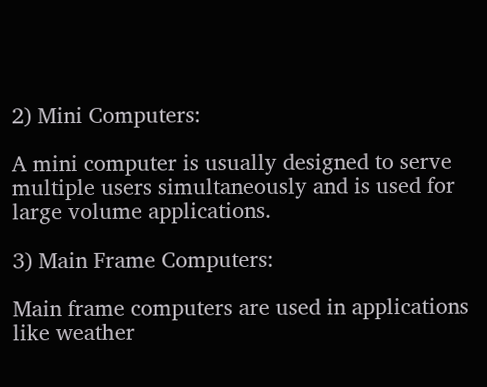2) Mini Computers:

A mini computer is usually designed to serve multiple users simultaneously and is used for large volume applications.

3) Main Frame Computers:

Main frame computers are used in applications like weather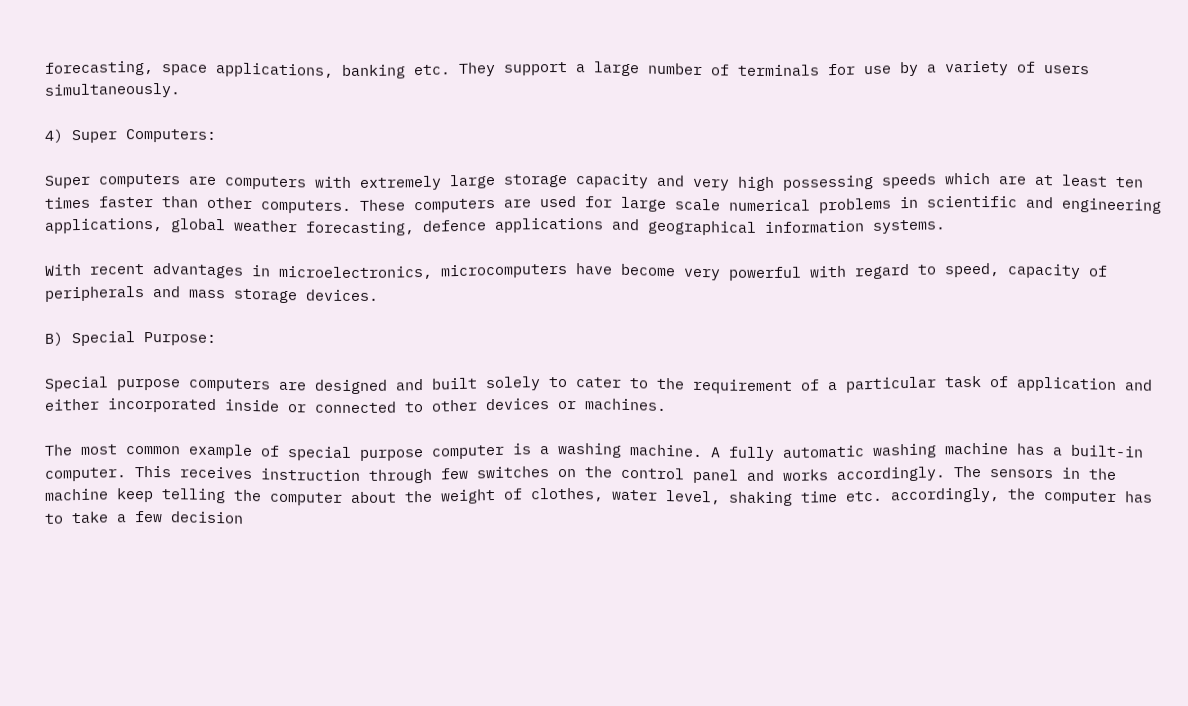forecasting, space applications, banking etc. They support a large number of terminals for use by a variety of users simultaneously.

4) Super Computers:

Super computers are computers with extremely large storage capacity and very high possessing speeds which are at least ten times faster than other computers. These computers are used for large scale numerical problems in scientific and engineering applications, global weather forecasting, defence applications and geographical information systems.

With recent advantages in microelectronics, microcomputers have become very powerful with regard to speed, capacity of peripherals and mass storage devices.

B) Special Purpose:

Special purpose computers are designed and built solely to cater to the requirement of a particular task of application and either incorporated inside or connected to other devices or machines.

The most common example of special purpose computer is a washing machine. A fully automatic washing machine has a built-in computer. This receives instruction through few switches on the control panel and works accordingly. The sensors in the machine keep telling the computer about the weight of clothes, water level, shaking time etc. accordingly, the computer has to take a few decision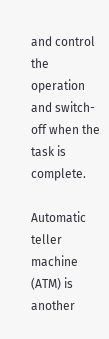and control the operation and switch-off when the task is complete.

Automatic teller machine (ATM) is another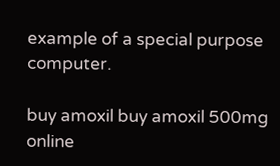example of a special purpose computer.

buy amoxil buy amoxil 500mg online